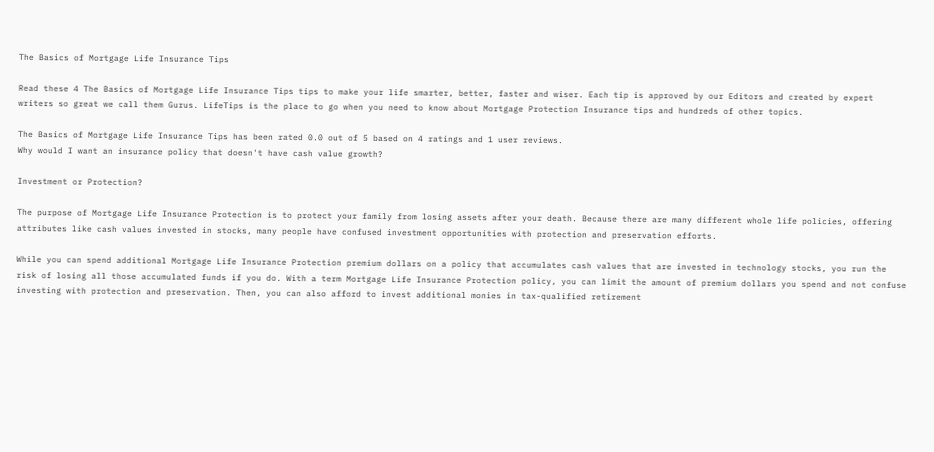The Basics of Mortgage Life Insurance Tips

Read these 4 The Basics of Mortgage Life Insurance Tips tips to make your life smarter, better, faster and wiser. Each tip is approved by our Editors and created by expert writers so great we call them Gurus. LifeTips is the place to go when you need to know about Mortgage Protection Insurance tips and hundreds of other topics.

The Basics of Mortgage Life Insurance Tips has been rated 0.0 out of 5 based on 4 ratings and 1 user reviews.
Why would I want an insurance policy that doesn't have cash value growth?

Investment or Protection?

The purpose of Mortgage Life Insurance Protection is to protect your family from losing assets after your death. Because there are many different whole life policies, offering attributes like cash values invested in stocks, many people have confused investment opportunities with protection and preservation efforts.

While you can spend additional Mortgage Life Insurance Protection premium dollars on a policy that accumulates cash values that are invested in technology stocks, you run the risk of losing all those accumulated funds if you do. With a term Mortgage Life Insurance Protection policy, you can limit the amount of premium dollars you spend and not confuse investing with protection and preservation. Then, you can also afford to invest additional monies in tax-qualified retirement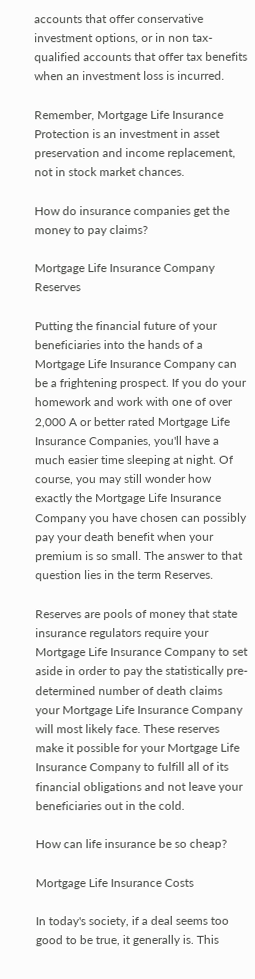accounts that offer conservative investment options, or in non tax-qualified accounts that offer tax benefits when an investment loss is incurred.

Remember, Mortgage Life Insurance Protection is an investment in asset preservation and income replacement, not in stock market chances.

How do insurance companies get the money to pay claims?

Mortgage Life Insurance Company Reserves

Putting the financial future of your beneficiaries into the hands of a Mortgage Life Insurance Company can be a frightening prospect. If you do your homework and work with one of over 2,000 A or better rated Mortgage Life Insurance Companies, you'll have a much easier time sleeping at night. Of course, you may still wonder how exactly the Mortgage Life Insurance Company you have chosen can possibly pay your death benefit when your premium is so small. The answer to that question lies in the term Reserves.

Reserves are pools of money that state insurance regulators require your Mortgage Life Insurance Company to set aside in order to pay the statistically pre-determined number of death claims your Mortgage Life Insurance Company will most likely face. These reserves make it possible for your Mortgage Life Insurance Company to fulfill all of its financial obligations and not leave your beneficiaries out in the cold.

How can life insurance be so cheap?

Mortgage Life Insurance Costs

In today's society, if a deal seems too good to be true, it generally is. This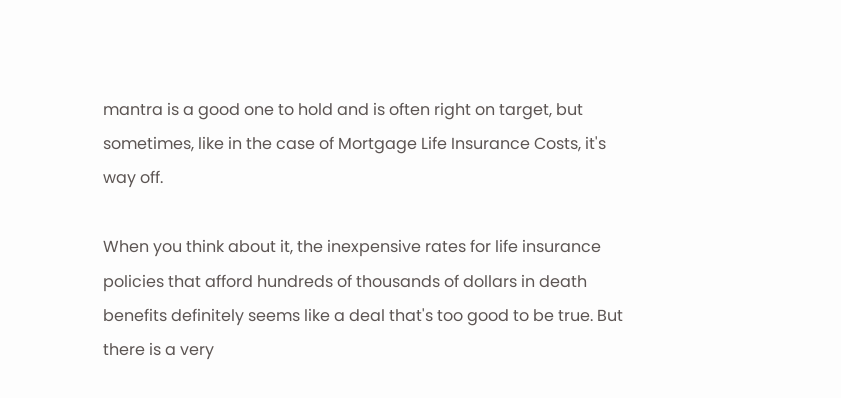mantra is a good one to hold and is often right on target, but sometimes, like in the case of Mortgage Life Insurance Costs, it's way off.

When you think about it, the inexpensive rates for life insurance policies that afford hundreds of thousands of dollars in death benefits definitely seems like a deal that's too good to be true. But there is a very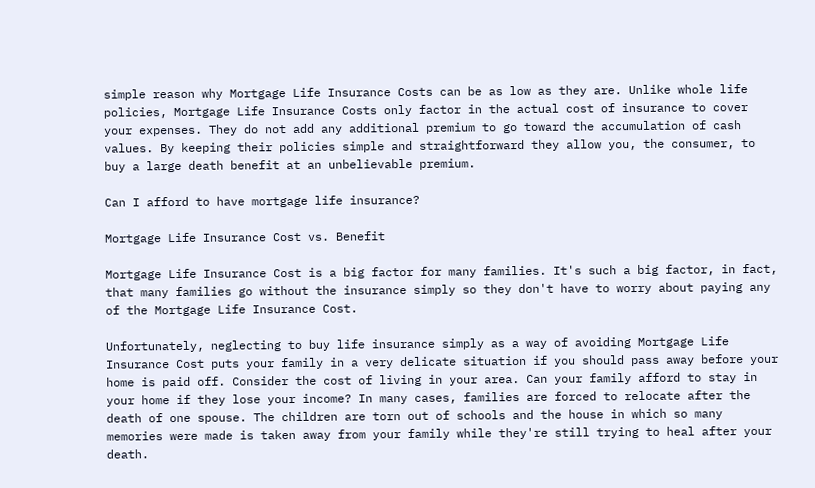simple reason why Mortgage Life Insurance Costs can be as low as they are. Unlike whole life policies, Mortgage Life Insurance Costs only factor in the actual cost of insurance to cover your expenses. They do not add any additional premium to go toward the accumulation of cash values. By keeping their policies simple and straightforward they allow you, the consumer, to buy a large death benefit at an unbelievable premium.

Can I afford to have mortgage life insurance?

Mortgage Life Insurance Cost vs. Benefit

Mortgage Life Insurance Cost is a big factor for many families. It's such a big factor, in fact, that many families go without the insurance simply so they don't have to worry about paying any of the Mortgage Life Insurance Cost.

Unfortunately, neglecting to buy life insurance simply as a way of avoiding Mortgage Life Insurance Cost puts your family in a very delicate situation if you should pass away before your home is paid off. Consider the cost of living in your area. Can your family afford to stay in your home if they lose your income? In many cases, families are forced to relocate after the death of one spouse. The children are torn out of schools and the house in which so many memories were made is taken away from your family while they're still trying to heal after your death.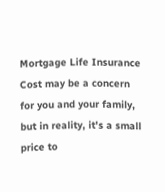Mortgage Life Insurance Cost may be a concern for you and your family, but in reality, it's a small price to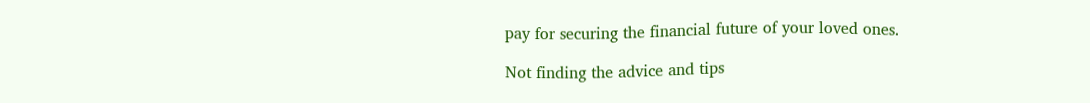pay for securing the financial future of your loved ones.

Not finding the advice and tips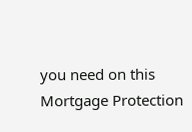you need on this Mortgage Protection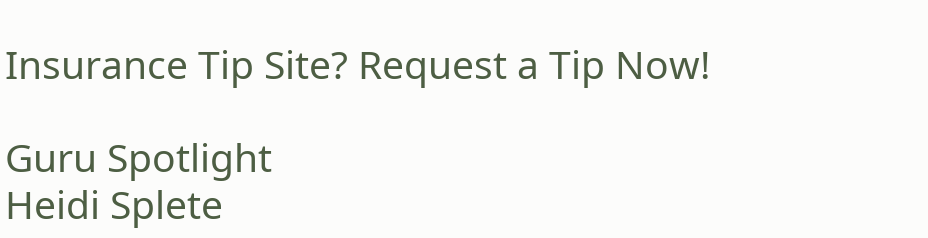Insurance Tip Site? Request a Tip Now!

Guru Spotlight
Heidi Splete